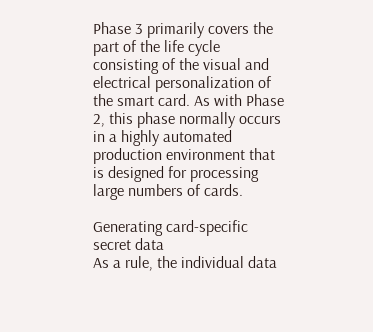Phase 3 primarily covers the part of the life cycle consisting of the visual and electrical personalization of the smart card. As with Phase 2, this phase normally occurs in a highly automated production environment that is designed for processing large numbers of cards.

Generating card-specific secret data
As a rule, the individual data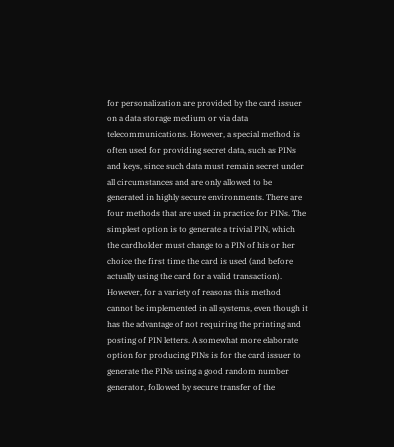for personalization are provided by the card issuer on a data storage medium or via data telecommunications. However, a special method is often used for providing secret data, such as PINs and keys, since such data must remain secret under all circumstances and are only allowed to be generated in highly secure environments. There are four methods that are used in practice for PINs. The simplest option is to generate a trivial PIN, which the cardholder must change to a PIN of his or her choice the first time the card is used (and before actually using the card for a valid transaction). However, for a variety of reasons this method cannot be implemented in all systems, even though it has the advantage of not requiring the printing and posting of PIN letters. A somewhat more elaborate option for producing PINs is for the card issuer to generate the PINs using a good random number generator, followed by secure transfer of the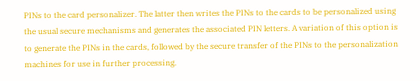PINs to the card personalizer. The latter then writes the PINs to the cards to be personalized using the usual secure mechanisms and generates the associated PIN letters. A variation of this option is to generate the PINs in the cards, followed by the secure transfer of the PINs to the personalization machines for use in further processing.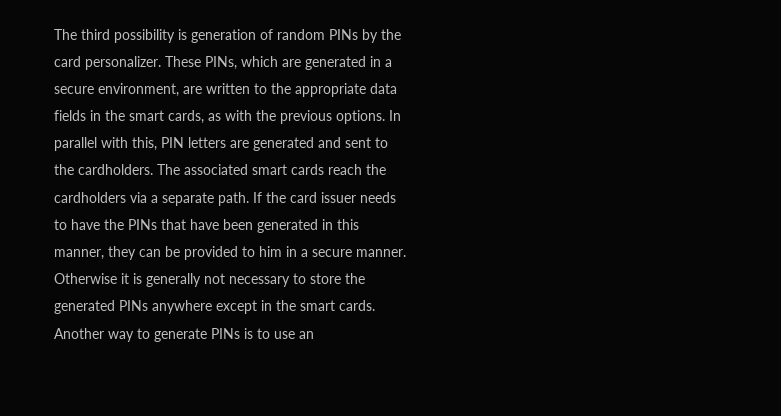The third possibility is generation of random PINs by the card personalizer. These PINs, which are generated in a secure environment, are written to the appropriate data fields in the smart cards, as with the previous options. In parallel with this, PIN letters are generated and sent to the cardholders. The associated smart cards reach the cardholders via a separate path. If the card issuer needs to have the PINs that have been generated in this manner, they can be provided to him in a secure manner. Otherwise it is generally not necessary to store the generated PINs anywhere except in the smart cards. Another way to generate PINs is to use an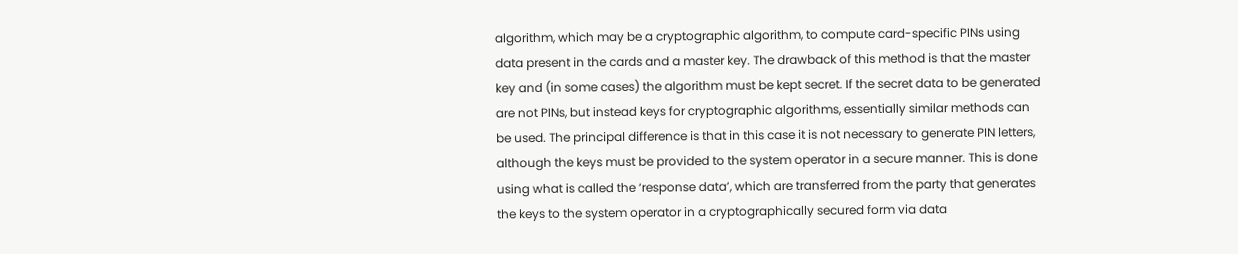algorithm, which may be a cryptographic algorithm, to compute card-specific PINs using data present in the cards and a master key. The drawback of this method is that the master key and (in some cases) the algorithm must be kept secret. If the secret data to be generated are not PINs, but instead keys for cryptographic algorithms, essentially similar methods can be used. The principal difference is that in this case it is not necessary to generate PIN letters, although the keys must be provided to the system operator in a secure manner. This is done using what is called the ‘response data’, which are transferred from the party that generates the keys to the system operator in a cryptographically secured form via data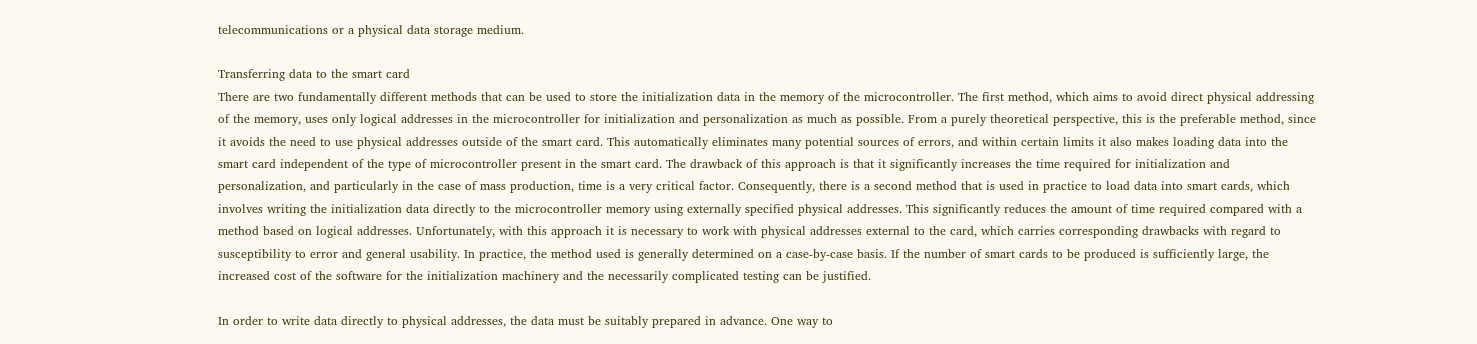telecommunications or a physical data storage medium.

Transferring data to the smart card
There are two fundamentally different methods that can be used to store the initialization data in the memory of the microcontroller. The first method, which aims to avoid direct physical addressing of the memory, uses only logical addresses in the microcontroller for initialization and personalization as much as possible. From a purely theoretical perspective, this is the preferable method, since it avoids the need to use physical addresses outside of the smart card. This automatically eliminates many potential sources of errors, and within certain limits it also makes loading data into the smart card independent of the type of microcontroller present in the smart card. The drawback of this approach is that it significantly increases the time required for initialization and personalization, and particularly in the case of mass production, time is a very critical factor. Consequently, there is a second method that is used in practice to load data into smart cards, which involves writing the initialization data directly to the microcontroller memory using externally specified physical addresses. This significantly reduces the amount of time required compared with a method based on logical addresses. Unfortunately, with this approach it is necessary to work with physical addresses external to the card, which carries corresponding drawbacks with regard to susceptibility to error and general usability. In practice, the method used is generally determined on a case-by-case basis. If the number of smart cards to be produced is sufficiently large, the increased cost of the software for the initialization machinery and the necessarily complicated testing can be justified.

In order to write data directly to physical addresses, the data must be suitably prepared in advance. One way to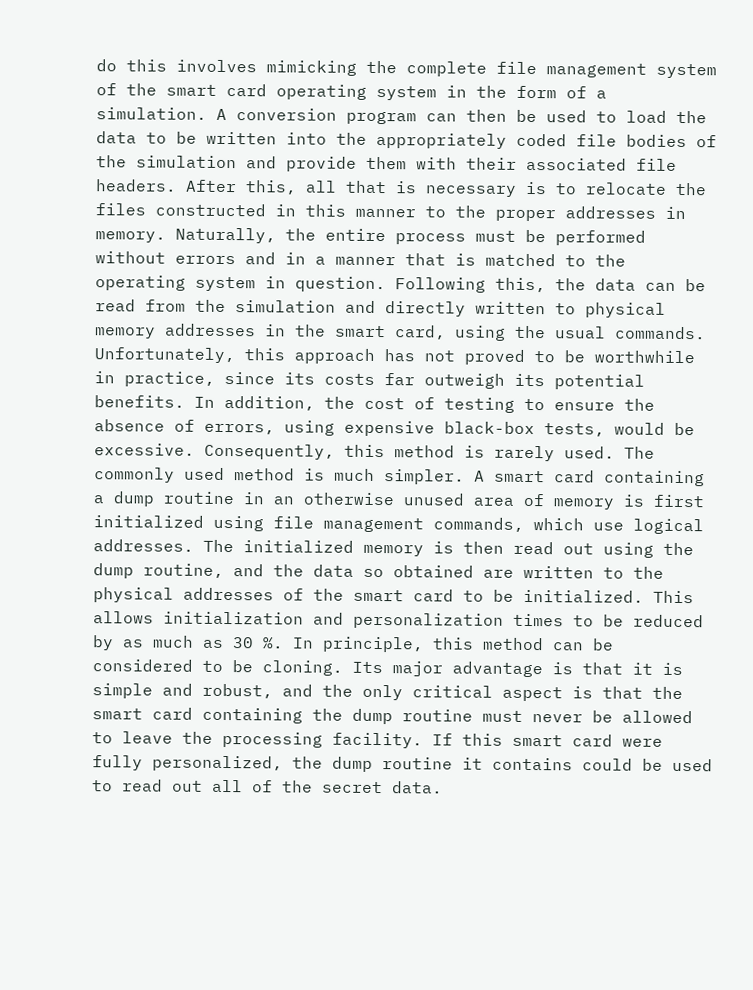do this involves mimicking the complete file management system of the smart card operating system in the form of a simulation. A conversion program can then be used to load the data to be written into the appropriately coded file bodies of the simulation and provide them with their associated file headers. After this, all that is necessary is to relocate the files constructed in this manner to the proper addresses in memory. Naturally, the entire process must be performed without errors and in a manner that is matched to the operating system in question. Following this, the data can be read from the simulation and directly written to physical memory addresses in the smart card, using the usual commands. Unfortunately, this approach has not proved to be worthwhile in practice, since its costs far outweigh its potential benefits. In addition, the cost of testing to ensure the absence of errors, using expensive black-box tests, would be excessive. Consequently, this method is rarely used. The commonly used method is much simpler. A smart card containing a dump routine in an otherwise unused area of memory is first initialized using file management commands, which use logical addresses. The initialized memory is then read out using the dump routine, and the data so obtained are written to the physical addresses of the smart card to be initialized. This allows initialization and personalization times to be reduced by as much as 30 %. In principle, this method can be considered to be cloning. Its major advantage is that it is simple and robust, and the only critical aspect is that the smart card containing the dump routine must never be allowed to leave the processing facility. If this smart card were fully personalized, the dump routine it contains could be used to read out all of the secret data.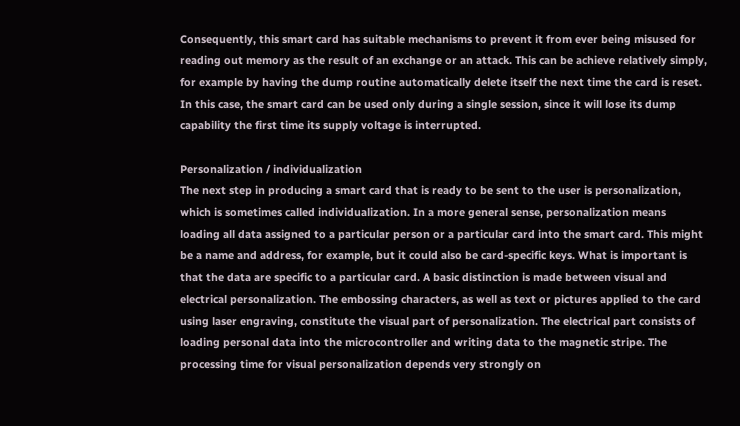Consequently, this smart card has suitable mechanisms to prevent it from ever being misused for reading out memory as the result of an exchange or an attack. This can be achieve relatively simply, for example by having the dump routine automatically delete itself the next time the card is reset. In this case, the smart card can be used only during a single session, since it will lose its dump capability the first time its supply voltage is interrupted.

Personalization / individualization
The next step in producing a smart card that is ready to be sent to the user is personalization, which is sometimes called individualization. In a more general sense, personalization means loading all data assigned to a particular person or a particular card into the smart card. This might be a name and address, for example, but it could also be card-specific keys. What is important is that the data are specific to a particular card. A basic distinction is made between visual and electrical personalization. The embossing characters, as well as text or pictures applied to the card using laser engraving, constitute the visual part of personalization. The electrical part consists of loading personal data into the microcontroller and writing data to the magnetic stripe. The processing time for visual personalization depends very strongly on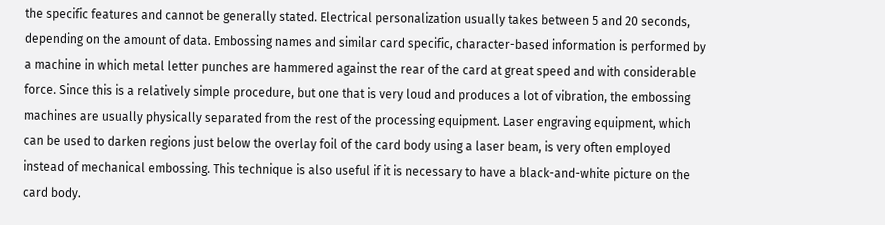the specific features and cannot be generally stated. Electrical personalization usually takes between 5 and 20 seconds, depending on the amount of data. Embossing names and similar card specific, character-based information is performed by a machine in which metal letter punches are hammered against the rear of the card at great speed and with considerable force. Since this is a relatively simple procedure, but one that is very loud and produces a lot of vibration, the embossing machines are usually physically separated from the rest of the processing equipment. Laser engraving equipment, which can be used to darken regions just below the overlay foil of the card body using a laser beam, is very often employed instead of mechanical embossing. This technique is also useful if it is necessary to have a black-and-white picture on the card body.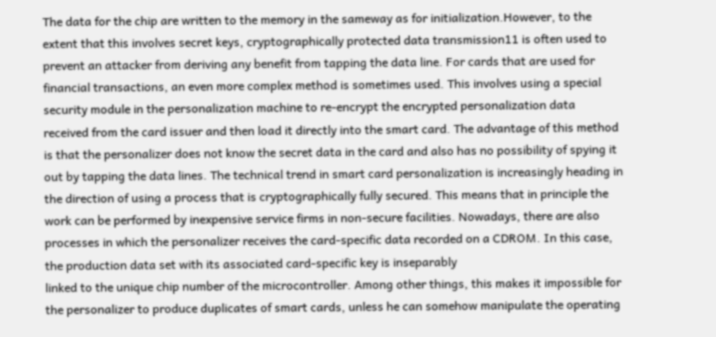The data for the chip are written to the memory in the sameway as for initialization.However, to the extent that this involves secret keys, cryptographically protected data transmission11 is often used to prevent an attacker from deriving any benefit from tapping the data line. For cards that are used for financial transactions, an even more complex method is sometimes used. This involves using a special security module in the personalization machine to re-encrypt the encrypted personalization data received from the card issuer and then load it directly into the smart card. The advantage of this method is that the personalizer does not know the secret data in the card and also has no possibility of spying it out by tapping the data lines. The technical trend in smart card personalization is increasingly heading in the direction of using a process that is cryptographically fully secured. This means that in principle the work can be performed by inexpensive service firms in non-secure facilities. Nowadays, there are also processes in which the personalizer receives the card-specific data recorded on a CDROM. In this case, the production data set with its associated card-specific key is inseparably
linked to the unique chip number of the microcontroller. Among other things, this makes it impossible for the personalizer to produce duplicates of smart cards, unless he can somehow manipulate the operating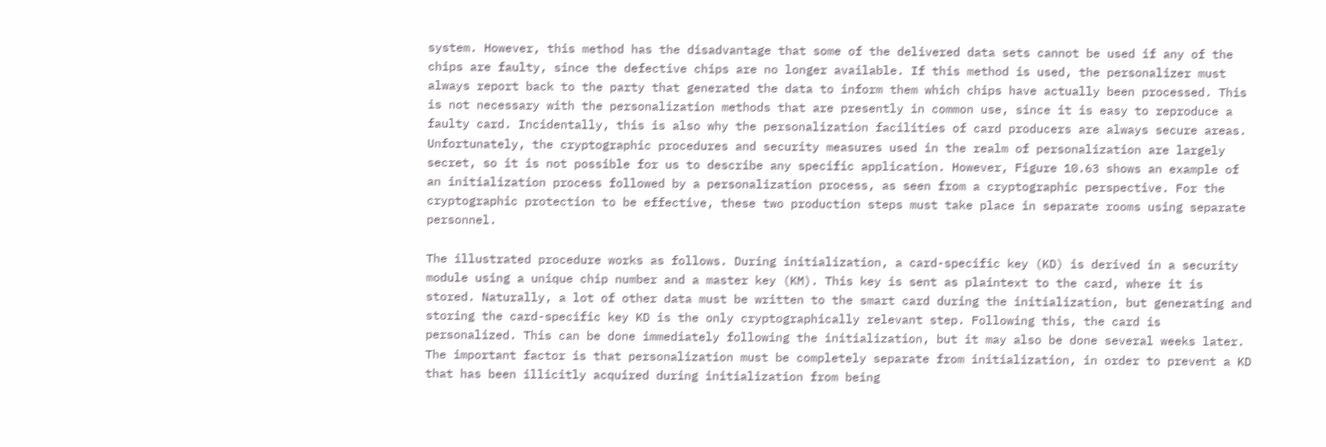system. However, this method has the disadvantage that some of the delivered data sets cannot be used if any of the chips are faulty, since the defective chips are no longer available. If this method is used, the personalizer must always report back to the party that generated the data to inform them which chips have actually been processed. This is not necessary with the personalization methods that are presently in common use, since it is easy to reproduce a faulty card. Incidentally, this is also why the personalization facilities of card producers are always secure areas. Unfortunately, the cryptographic procedures and security measures used in the realm of personalization are largely secret, so it is not possible for us to describe any specific application. However, Figure 10.63 shows an example of an initialization process followed by a personalization process, as seen from a cryptographic perspective. For the cryptographic protection to be effective, these two production steps must take place in separate rooms using separate personnel.

The illustrated procedure works as follows. During initialization, a card-specific key (KD) is derived in a security module using a unique chip number and a master key (KM). This key is sent as plaintext to the card, where it is stored. Naturally, a lot of other data must be written to the smart card during the initialization, but generating and storing the card-specific key KD is the only cryptographically relevant step. Following this, the card is personalized. This can be done immediately following the initialization, but it may also be done several weeks later. The important factor is that personalization must be completely separate from initialization, in order to prevent a KD that has been illicitly acquired during initialization from being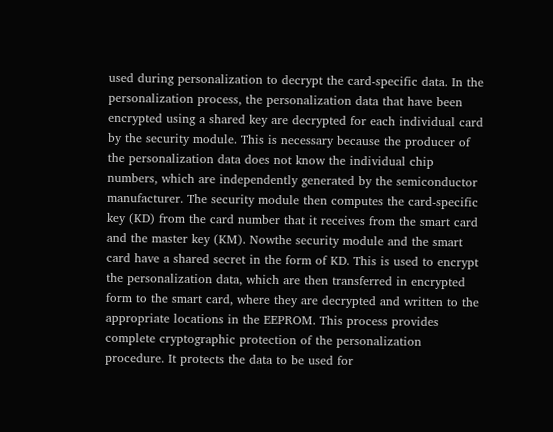used during personalization to decrypt the card-specific data. In the personalization process, the personalization data that have been encrypted using a shared key are decrypted for each individual card by the security module. This is necessary because the producer of the personalization data does not know the individual chip numbers, which are independently generated by the semiconductor manufacturer. The security module then computes the card-specific key (KD) from the card number that it receives from the smart card and the master key (KM). Nowthe security module and the smart card have a shared secret in the form of KD. This is used to encrypt the personalization data, which are then transferred in encrypted form to the smart card, where they are decrypted and written to the appropriate locations in the EEPROM. This process provides complete cryptographic protection of the personalization procedure. It protects the data to be used for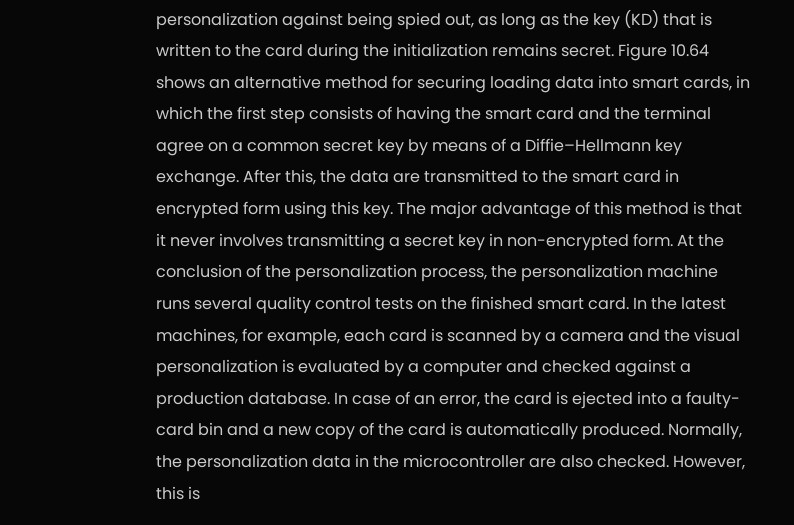personalization against being spied out, as long as the key (KD) that is written to the card during the initialization remains secret. Figure 10.64 shows an alternative method for securing loading data into smart cards, in which the first step consists of having the smart card and the terminal agree on a common secret key by means of a Diffie–Hellmann key exchange. After this, the data are transmitted to the smart card in encrypted form using this key. The major advantage of this method is that it never involves transmitting a secret key in non-encrypted form. At the conclusion of the personalization process, the personalization machine runs several quality control tests on the finished smart card. In the latest machines, for example, each card is scanned by a camera and the visual personalization is evaluated by a computer and checked against a production database. In case of an error, the card is ejected into a faulty-card bin and a new copy of the card is automatically produced. Normally, the personalization data in the microcontroller are also checked. However, this is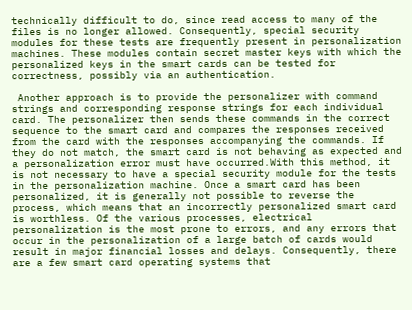technically difficult to do, since read access to many of the files is no longer allowed. Consequently, special security modules for these tests are frequently present in personalization machines. These modules contain secret master keys with which the personalized keys in the smart cards can be tested for correctness, possibly via an authentication.

 Another approach is to provide the personalizer with command strings and corresponding response strings for each individual card. The personalizer then sends these commands in the correct sequence to the smart card and compares the responses received from the card with the responses accompanying the commands. If they do not match, the smart card is not behaving as expected and a personalization error must have occurred.With this method, it is not necessary to have a special security module for the tests in the personalization machine. Once a smart card has been personalized, it is generally not possible to reverse the process, which means that an incorrectly personalized smart card is worthless. Of the various processes, electrical personalization is the most prone to errors, and any errors that occur in the personalization of a large batch of cards would result in major financial losses and delays. Consequently, there are a few smart card operating systems that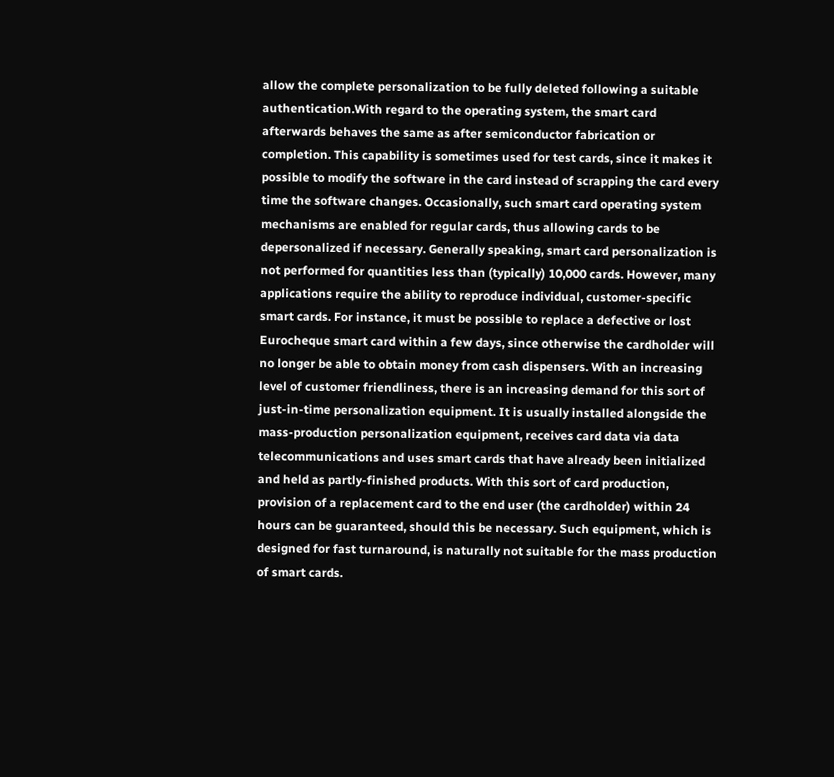allow the complete personalization to be fully deleted following a suitable authentication.With regard to the operating system, the smart card afterwards behaves the same as after semiconductor fabrication or completion. This capability is sometimes used for test cards, since it makes it possible to modify the software in the card instead of scrapping the card every time the software changes. Occasionally, such smart card operating system mechanisms are enabled for regular cards, thus allowing cards to be depersonalized if necessary. Generally speaking, smart card personalization is not performed for quantities less than (typically) 10,000 cards. However, many applications require the ability to reproduce individual, customer-specific smart cards. For instance, it must be possible to replace a defective or lost Eurocheque smart card within a few days, since otherwise the cardholder will no longer be able to obtain money from cash dispensers. With an increasing level of customer friendliness, there is an increasing demand for this sort of just-in-time personalization equipment. It is usually installed alongside the mass-production personalization equipment, receives card data via data telecommunications and uses smart cards that have already been initialized and held as partly-finished products. With this sort of card production, provision of a replacement card to the end user (the cardholder) within 24 hours can be guaranteed, should this be necessary. Such equipment, which is designed for fast turnaround, is naturally not suitable for the mass production of smart cards.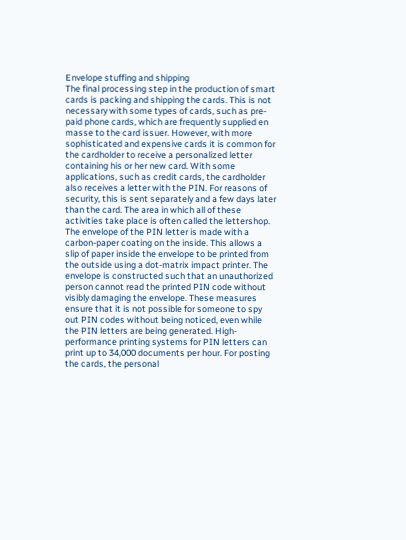Envelope stuffing and shipping
The final processing step in the production of smart cards is packing and shipping the cards. This is not necessary with some types of cards, such as pre-paid phone cards, which are frequently supplied en masse to the card issuer. However, with more sophisticated and expensive cards it is common for the cardholder to receive a personalized letter containing his or her new card. With some applications, such as credit cards, the cardholder also receives a letter with the PIN. For reasons of security, this is sent separately and a few days later than the card. The area in which all of these activities take place is often called the lettershop. The envelope of the PIN letter is made with a carbon-paper coating on the inside. This allows a slip of paper inside the envelope to be printed from the outside using a dot-matrix impact printer. The envelope is constructed such that an unauthorized person cannot read the printed PIN code without visibly damaging the envelope. These measures ensure that it is not possible for someone to spy out PIN codes without being noticed, even while the PIN letters are being generated. High-performance printing systems for PIN letters can print up to 34,000 documents per hour. For posting the cards, the personal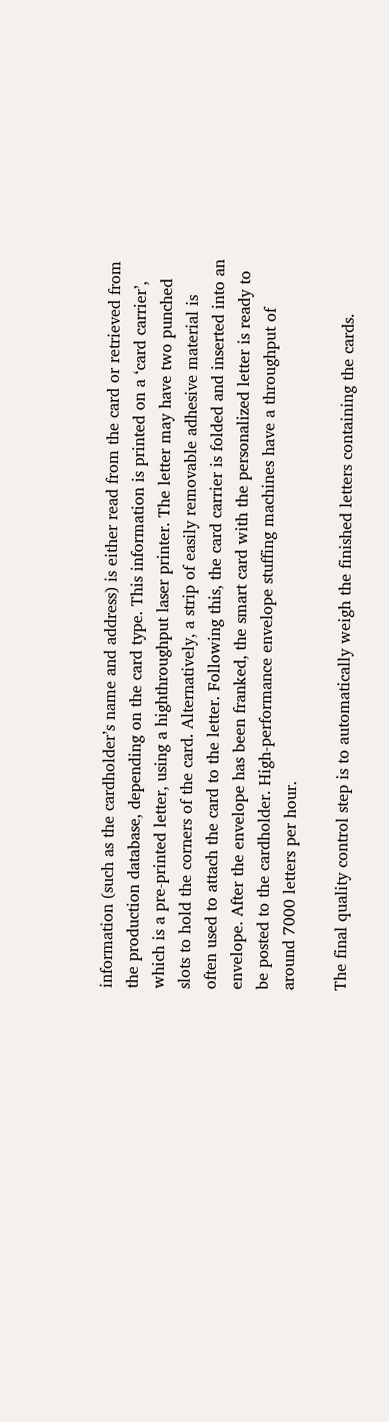information (such as the cardholder’s name and address) is either read from the card or retrieved from the production database, depending on the card type. This information is printed on a ‘card carrier’, which is a pre-printed letter, using a highthroughput laser printer. The letter may have two punched slots to hold the corners of the card. Alternatively, a strip of easily removable adhesive material is often used to attach the card to the letter. Following this, the card carrier is folded and inserted into an envelope. After the envelope has been franked, the smart card with the personalized letter is ready to be posted to the cardholder. High-performance envelope stuffing machines have a throughput of around 7000 letters per hour.

The final quality control step is to automatically weigh the finished letters containing the cards.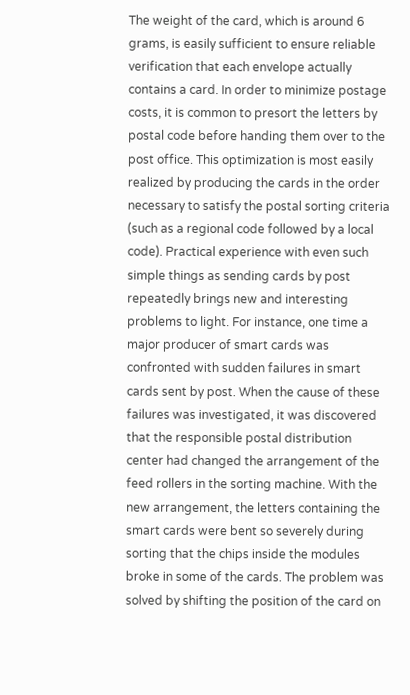The weight of the card, which is around 6 grams, is easily sufficient to ensure reliable verification that each envelope actually contains a card. In order to minimize postage costs, it is common to presort the letters by postal code before handing them over to the post office. This optimization is most easily realized by producing the cards in the order necessary to satisfy the postal sorting criteria (such as a regional code followed by a local code). Practical experience with even such simple things as sending cards by post repeatedly brings new and interesting problems to light. For instance, one time a major producer of smart cards was confronted with sudden failures in smart cards sent by post. When the cause of these failures was investigated, it was discovered that the responsible postal distribution center had changed the arrangement of the feed rollers in the sorting machine. With the new arrangement, the letters containing the smart cards were bent so severely during sorting that the chips inside the modules broke in some of the cards. The problem was solved by shifting the position of the card on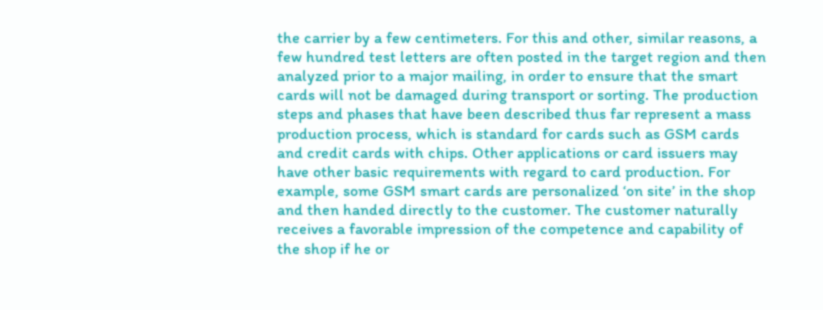the carrier by a few centimeters. For this and other, similar reasons, a few hundred test letters are often posted in the target region and then analyzed prior to a major mailing, in order to ensure that the smart cards will not be damaged during transport or sorting. The production steps and phases that have been described thus far represent a mass production process, which is standard for cards such as GSM cards and credit cards with chips. Other applications or card issuers may have other basic requirements with regard to card production. For example, some GSM smart cards are personalized ‘on site’ in the shop and then handed directly to the customer. The customer naturally receives a favorable impression of the competence and capability of the shop if he or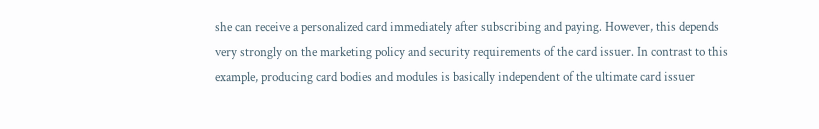she can receive a personalized card immediately after subscribing and paying. However, this depends very strongly on the marketing policy and security requirements of the card issuer. In contrast to this example, producing card bodies and modules is basically independent of the ultimate card issuer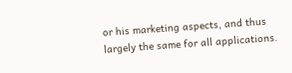or his marketing aspects, and thus largely the same for all applications.